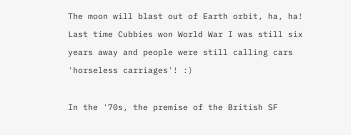The moon will blast out of Earth orbit, ha, ha! Last time Cubbies won World War I was still six years away and people were still calling cars 'horseless carriages'! :)

In the '70s, the premise of the British SF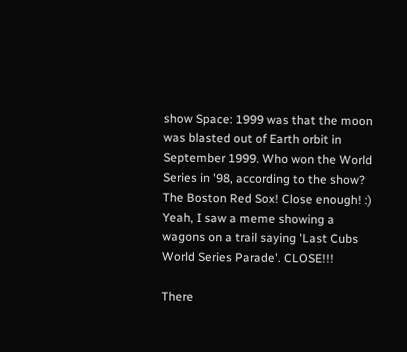show Space: 1999 was that the moon was blasted out of Earth orbit in September 1999. Who won the World Series in '98, according to the show? The Boston Red Sox! Close enough! :)
Yeah, I saw a meme showing a wagons on a trail saying 'Last Cubs World Series Parade'. CLOSE!!!

There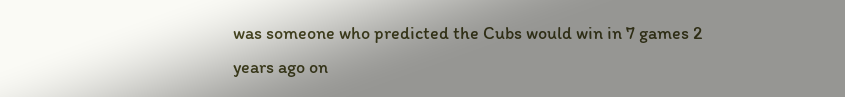was someone who predicted the Cubs would win in 7 games 2 years ago on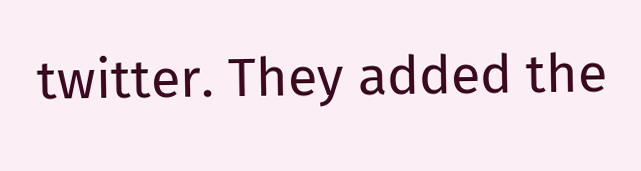twitter. They added the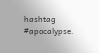hashtag #apocalypse.